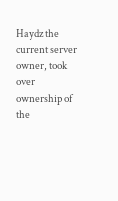Haydz the current server owner, took over ownership of the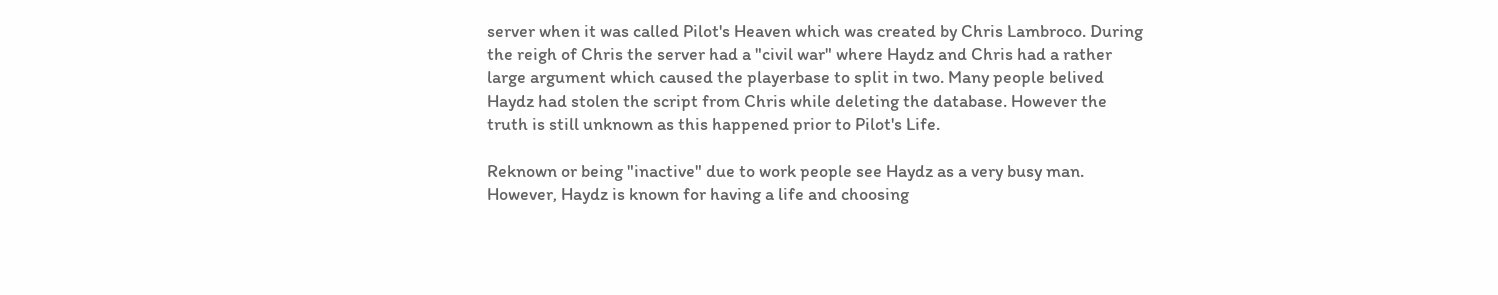server when it was called Pilot's Heaven which was created by Chris Lambroco. During the reigh of Chris the server had a "civil war" where Haydz and Chris had a rather large argument which caused the playerbase to split in two. Many people belived Haydz had stolen the script from Chris while deleting the database. However the truth is still unknown as this happened prior to Pilot's Life.

Reknown or being "inactive" due to work people see Haydz as a very busy man. However, Haydz is known for having a life and choosing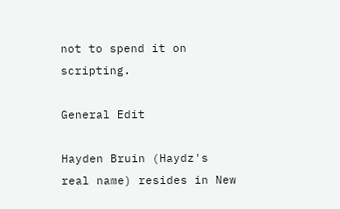not to spend it on scripting.

General Edit

Hayden Bruin (Haydz's real name) resides in New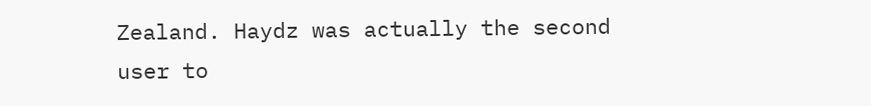Zealand. Haydz was actually the second user to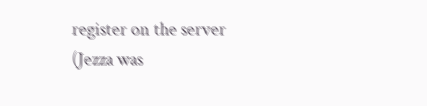register on the server (Jezza was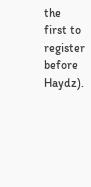the first to register before Haydz).